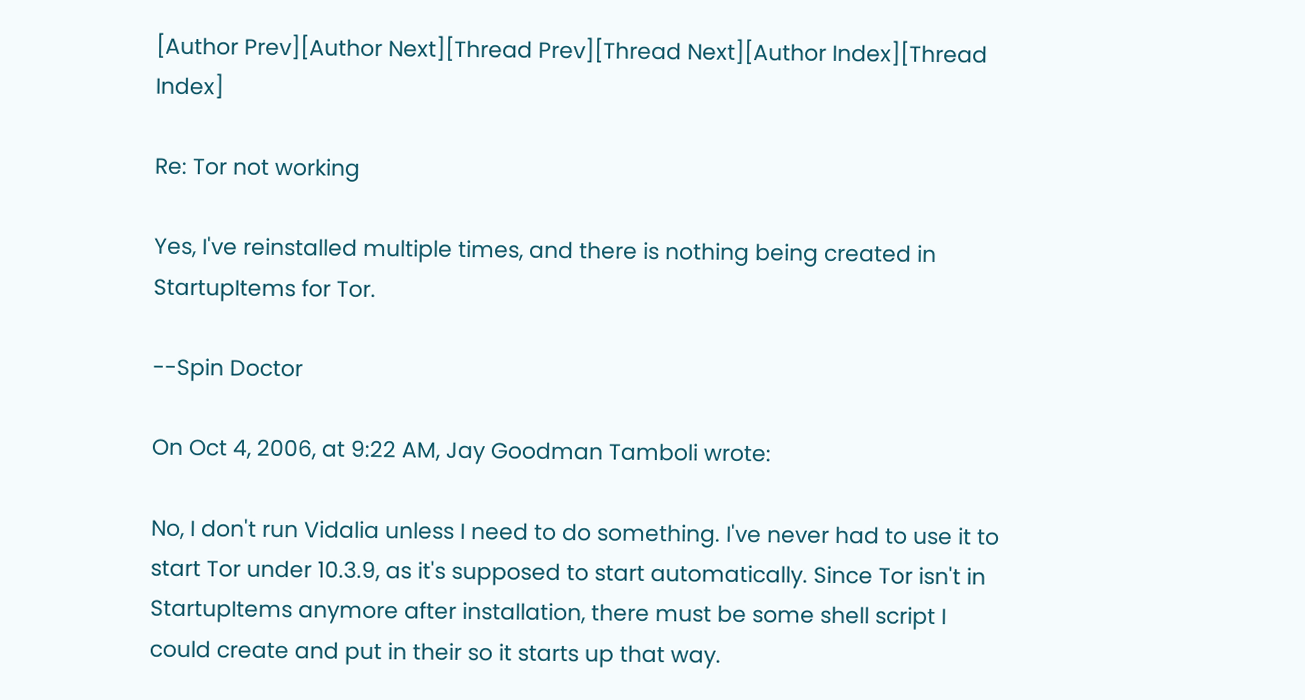[Author Prev][Author Next][Thread Prev][Thread Next][Author Index][Thread Index]

Re: Tor not working

Yes, I've reinstalled multiple times, and there is nothing being created in StartupItems for Tor.

--Spin Doctor

On Oct 4, 2006, at 9:22 AM, Jay Goodman Tamboli wrote:

No, I don't run Vidalia unless I need to do something. I've never had to use it to start Tor under 10.3.9, as it's supposed to start automatically. Since Tor isn't in StartupItems anymore after installation, there must be some shell script I could create and put in their so it starts up that way.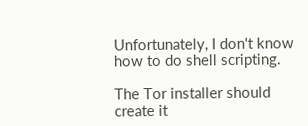Unfortunately, I don't know how to do shell scripting.

The Tor installer should create it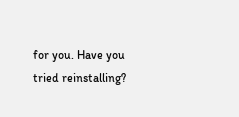for you. Have you tried reinstalling?